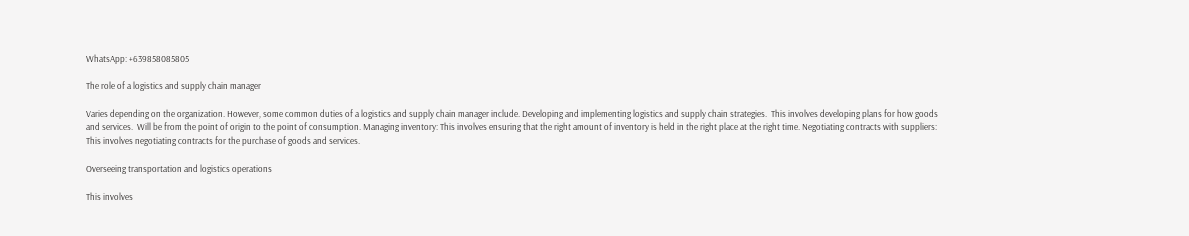WhatsApp: +639858085805

The role of a logistics and supply chain manager

Varies depending on the organization. However, some common duties of a logistics and supply chain manager include. Developing and implementing logistics and supply chain strategies.  This involves developing plans for how goods and services.  Will be from the point of origin to the point of consumption. Managing inventory: This involves ensuring that the right amount of inventory is held in the right place at the right time. Negotiating contracts with suppliers: This involves negotiating contracts for the purchase of goods and services.

Overseeing transportation and logistics operations

This involves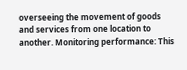overseeing the movement of goods and services from one location to another. Monitoring performance: This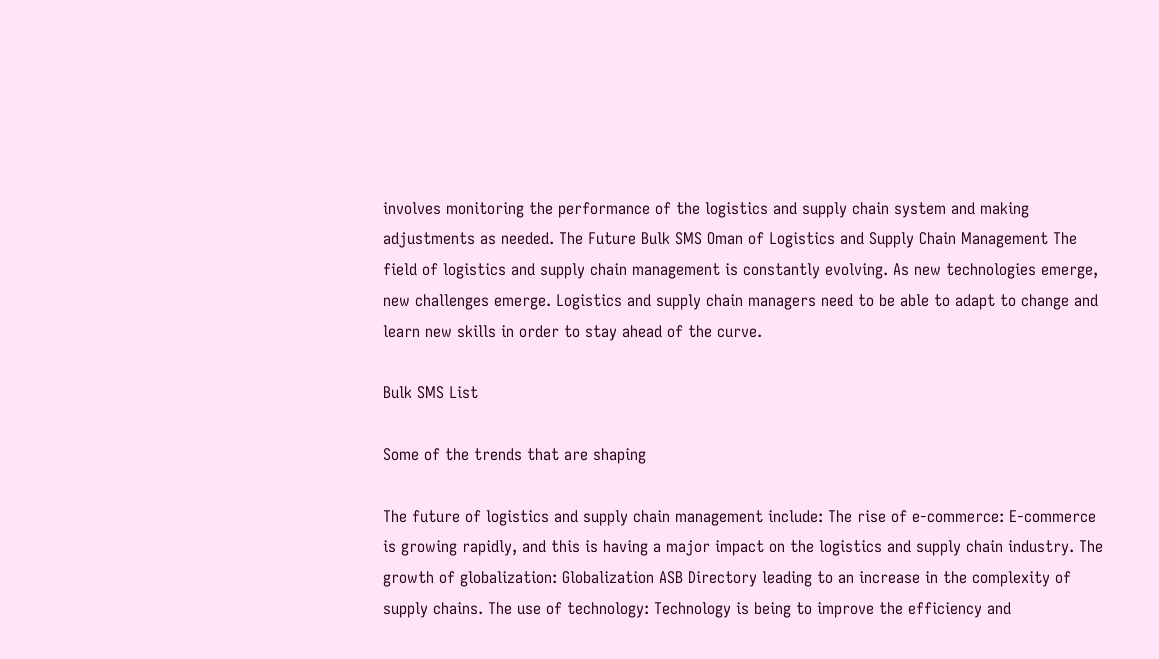involves monitoring the performance of the logistics and supply chain system and making adjustments as needed. The Future Bulk SMS Oman of Logistics and Supply Chain Management The field of logistics and supply chain management is constantly evolving. As new technologies emerge, new challenges emerge. Logistics and supply chain managers need to be able to adapt to change and learn new skills in order to stay ahead of the curve.

Bulk SMS List

Some of the trends that are shaping

The future of logistics and supply chain management include: The rise of e-commerce: E-commerce is growing rapidly, and this is having a major impact on the logistics and supply chain industry. The growth of globalization: Globalization ASB Directory leading to an increase in the complexity of supply chains. The use of technology: Technology is being to improve the efficiency and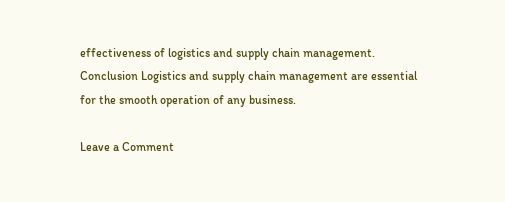effectiveness of logistics and supply chain management. Conclusion Logistics and supply chain management are essential for the smooth operation of any business.

Leave a Comment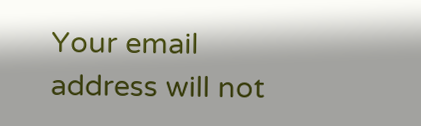Your email address will not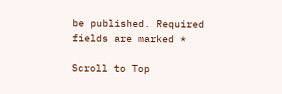be published. Required fields are marked *

Scroll to Top